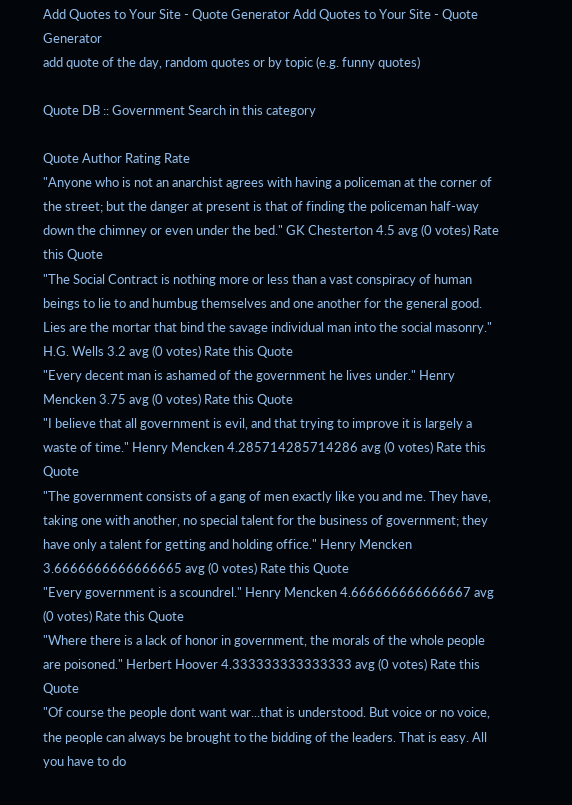Add Quotes to Your Site - Quote Generator Add Quotes to Your Site - Quote Generator
add quote of the day, random quotes or by topic (e.g. funny quotes)

Quote DB :: Government Search in this category

Quote Author Rating Rate
"Anyone who is not an anarchist agrees with having a policeman at the corner of the street; but the danger at present is that of finding the policeman half-way down the chimney or even under the bed." GK Chesterton 4.5 avg (0 votes) Rate this Quote
"The Social Contract is nothing more or less than a vast conspiracy of human beings to lie to and humbug themselves and one another for the general good. Lies are the mortar that bind the savage individual man into the social masonry." H.G. Wells 3.2 avg (0 votes) Rate this Quote
"Every decent man is ashamed of the government he lives under." Henry Mencken 3.75 avg (0 votes) Rate this Quote
"I believe that all government is evil, and that trying to improve it is largely a waste of time." Henry Mencken 4.285714285714286 avg (0 votes) Rate this Quote
"The government consists of a gang of men exactly like you and me. They have, taking one with another, no special talent for the business of government; they have only a talent for getting and holding office." Henry Mencken 3.6666666666666665 avg (0 votes) Rate this Quote
"Every government is a scoundrel." Henry Mencken 4.666666666666667 avg (0 votes) Rate this Quote
"Where there is a lack of honor in government, the morals of the whole people are poisoned." Herbert Hoover 4.333333333333333 avg (0 votes) Rate this Quote
"Of course the people dont want war...that is understood. But voice or no voice, the people can always be brought to the bidding of the leaders. That is easy. All you have to do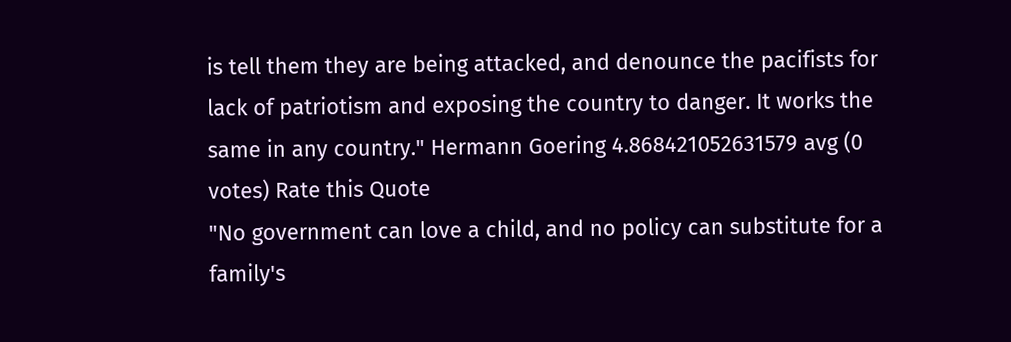is tell them they are being attacked, and denounce the pacifists for lack of patriotism and exposing the country to danger. It works the same in any country." Hermann Goering 4.868421052631579 avg (0 votes) Rate this Quote
"No government can love a child, and no policy can substitute for a family's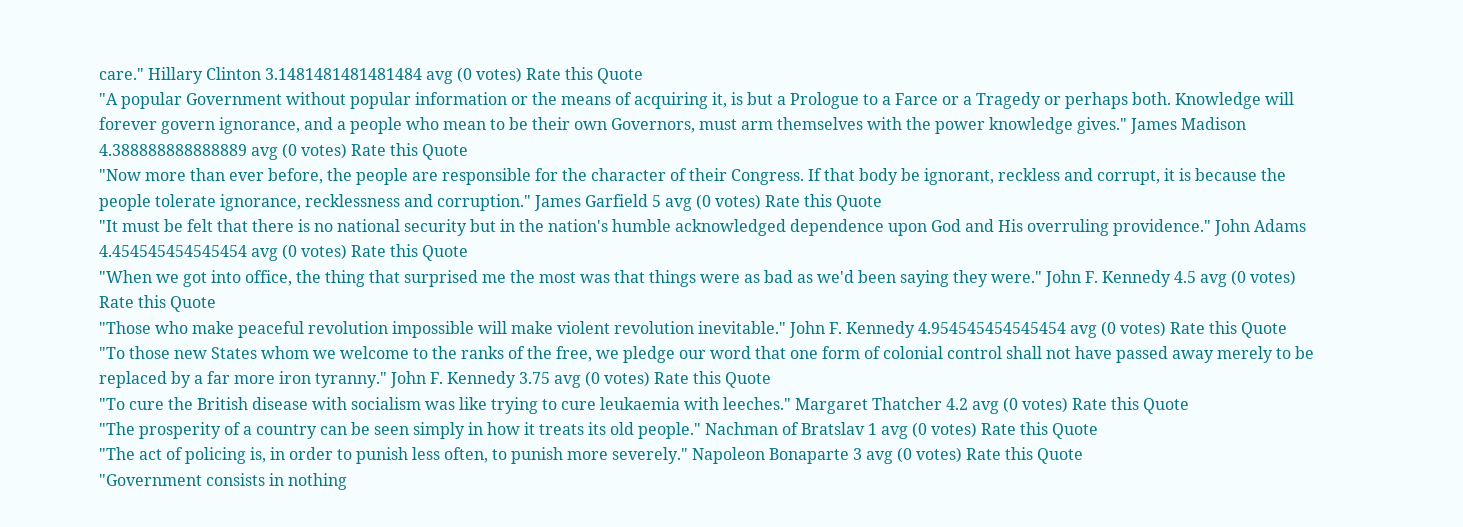care." Hillary Clinton 3.1481481481481484 avg (0 votes) Rate this Quote
"A popular Government without popular information or the means of acquiring it, is but a Prologue to a Farce or a Tragedy or perhaps both. Knowledge will forever govern ignorance, and a people who mean to be their own Governors, must arm themselves with the power knowledge gives." James Madison 4.388888888888889 avg (0 votes) Rate this Quote
"Now more than ever before, the people are responsible for the character of their Congress. If that body be ignorant, reckless and corrupt, it is because the people tolerate ignorance, recklessness and corruption." James Garfield 5 avg (0 votes) Rate this Quote
"It must be felt that there is no national security but in the nation's humble acknowledged dependence upon God and His overruling providence." John Adams 4.454545454545454 avg (0 votes) Rate this Quote
"When we got into office, the thing that surprised me the most was that things were as bad as we'd been saying they were." John F. Kennedy 4.5 avg (0 votes) Rate this Quote
"Those who make peaceful revolution impossible will make violent revolution inevitable." John F. Kennedy 4.954545454545454 avg (0 votes) Rate this Quote
"To those new States whom we welcome to the ranks of the free, we pledge our word that one form of colonial control shall not have passed away merely to be replaced by a far more iron tyranny." John F. Kennedy 3.75 avg (0 votes) Rate this Quote
"To cure the British disease with socialism was like trying to cure leukaemia with leeches." Margaret Thatcher 4.2 avg (0 votes) Rate this Quote
"The prosperity of a country can be seen simply in how it treats its old people." Nachman of Bratslav 1 avg (0 votes) Rate this Quote
"The act of policing is, in order to punish less often, to punish more severely." Napoleon Bonaparte 3 avg (0 votes) Rate this Quote
"Government consists in nothing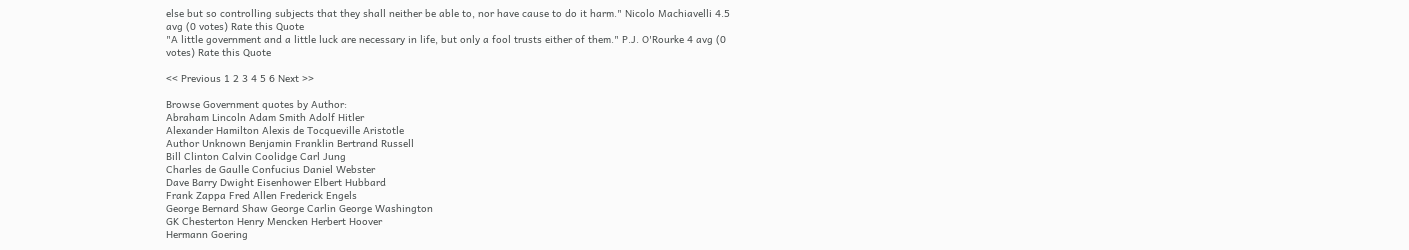else but so controlling subjects that they shall neither be able to, nor have cause to do it harm." Nicolo Machiavelli 4.5 avg (0 votes) Rate this Quote
"A little government and a little luck are necessary in life, but only a fool trusts either of them." P.J. O'Rourke 4 avg (0 votes) Rate this Quote

<< Previous 1 2 3 4 5 6 Next >>

Browse Government quotes by Author:
Abraham Lincoln Adam Smith Adolf Hitler
Alexander Hamilton Alexis de Tocqueville Aristotle
Author Unknown Benjamin Franklin Bertrand Russell
Bill Clinton Calvin Coolidge Carl Jung
Charles de Gaulle Confucius Daniel Webster
Dave Barry Dwight Eisenhower Elbert Hubbard
Frank Zappa Fred Allen Frederick Engels
George Bernard Shaw George Carlin George Washington
GK Chesterton Henry Mencken Herbert Hoover
Hermann Goering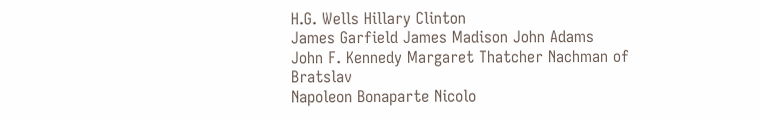H.G. Wells Hillary Clinton
James Garfield James Madison John Adams
John F. Kennedy Margaret Thatcher Nachman of Bratslav
Napoleon Bonaparte Nicolo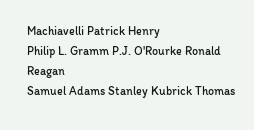Machiavelli Patrick Henry
Philip L. Gramm P.J. O'Rourke Ronald Reagan
Samuel Adams Stanley Kubrick Thomas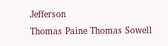Jefferson
Thomas Paine Thomas Sowell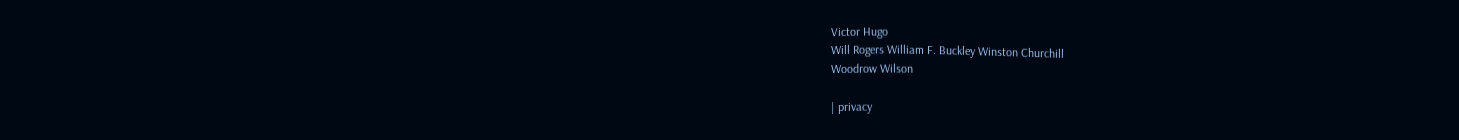Victor Hugo
Will Rogers William F. Buckley Winston Churchill
Woodrow Wilson

| privacy